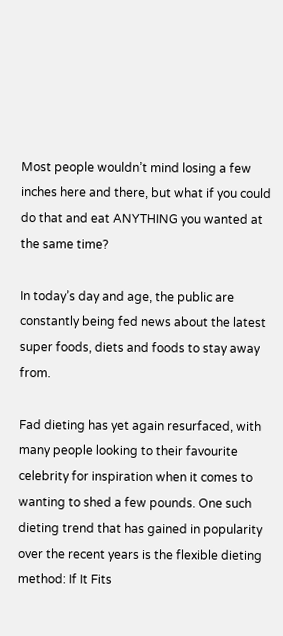Most people wouldn’t mind losing a few inches here and there, but what if you could do that and eat ANYTHING you wanted at the same time?

In today’s day and age, the public are constantly being fed news about the latest super foods, diets and foods to stay away from.

Fad dieting has yet again resurfaced, with many people looking to their favourite celebrity for inspiration when it comes to wanting to shed a few pounds. One such dieting trend that has gained in popularity over the recent years is the flexible dieting method: If It Fits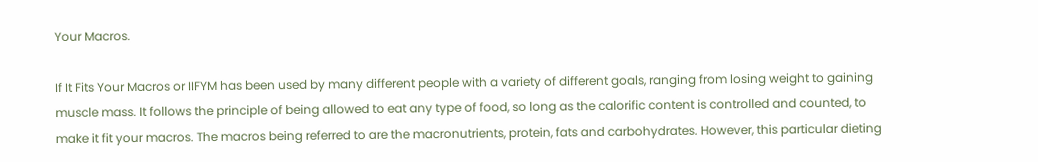Your Macros.

If It Fits Your Macros or IIFYM has been used by many different people with a variety of different goals, ranging from losing weight to gaining muscle mass. It follows the principle of being allowed to eat any type of food, so long as the calorific content is controlled and counted, to make it fit your macros. The macros being referred to are the macronutrients, protein, fats and carbohydrates. However, this particular dieting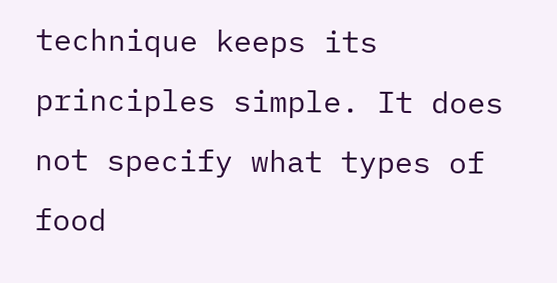technique keeps its principles simple. It does not specify what types of food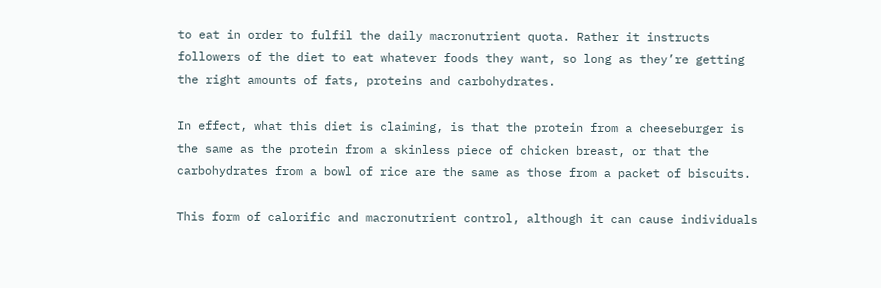to eat in order to fulfil the daily macronutrient quota. Rather it instructs followers of the diet to eat whatever foods they want, so long as they’re getting the right amounts of fats, proteins and carbohydrates.

In effect, what this diet is claiming, is that the protein from a cheeseburger is the same as the protein from a skinless piece of chicken breast, or that the carbohydrates from a bowl of rice are the same as those from a packet of biscuits.

This form of calorific and macronutrient control, although it can cause individuals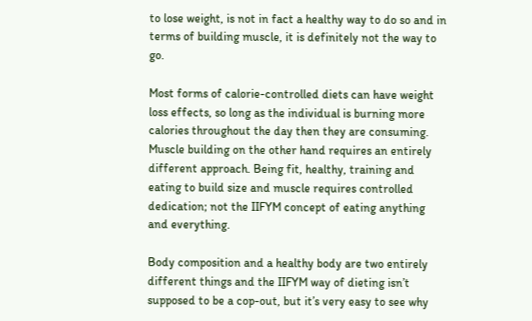to lose weight, is not in fact a healthy way to do so and in terms of building muscle, it is definitely not the way to go.

Most forms of calorie-controlled diets can have weight loss effects, so long as the individual is burning more calories throughout the day then they are consuming. Muscle building on the other hand requires an entirely different approach. Being fit, healthy, training and eating to build size and muscle requires controlled dedication; not the IIFYM concept of eating anything and everything.

Body composition and a healthy body are two entirely different things and the IIFYM way of dieting isn’t supposed to be a cop-out, but it’s very easy to see why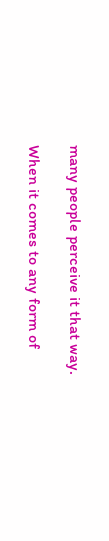many people perceive it that way.

When it comes to any form of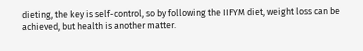dieting, the key is self-control, so by following the IIFYM diet, weight loss can be achieved, but health is another matter.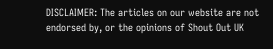DISCLAIMER: The articles on our website are not endorsed by, or the opinions of Shout Out UK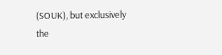(SOUK), but exclusively the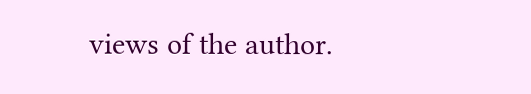views of the author.